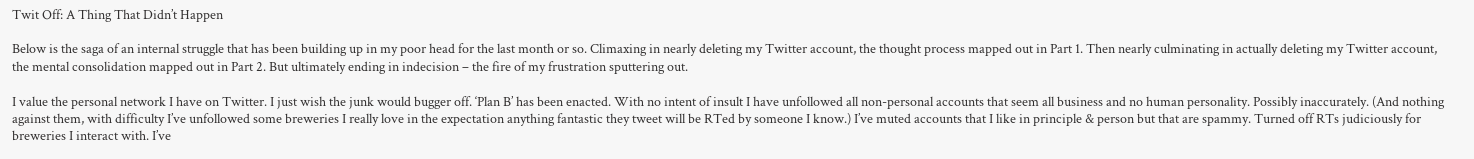Twit Off: A Thing That Didn’t Happen

Below is the saga of an internal struggle that has been building up in my poor head for the last month or so. Climaxing in nearly deleting my Twitter account, the thought process mapped out in Part 1. Then nearly culminating in actually deleting my Twitter account, the mental consolidation mapped out in Part 2. But ultimately ending in indecision – the fire of my frustration sputtering out.

I value the personal network I have on Twitter. I just wish the junk would bugger off. ‘Plan B’ has been enacted. With no intent of insult I have unfollowed all non-personal accounts that seem all business and no human personality. Possibly inaccurately. (And nothing against them, with difficulty I’ve unfollowed some breweries I really love in the expectation anything fantastic they tweet will be RTed by someone I know.) I’ve muted accounts that I like in principle & person but that are spammy. Turned off RTs judiciously for breweries I interact with. I’ve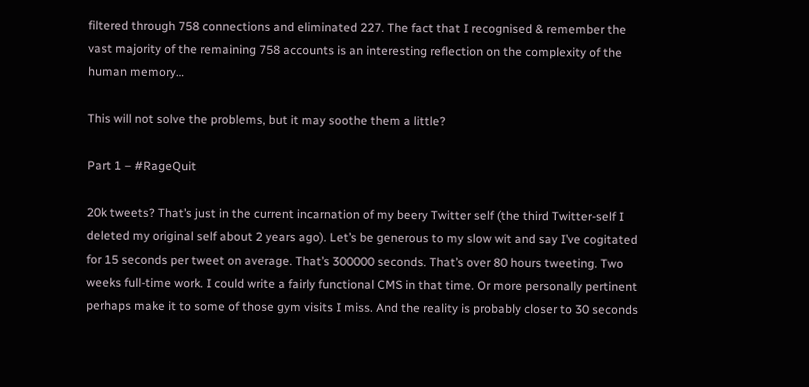filtered through 758 connections and eliminated 227. The fact that I recognised & remember the vast majority of the remaining 758 accounts is an interesting reflection on the complexity of the human memory…

This will not solve the problems, but it may soothe them a little?

Part 1 – #RageQuit

20k tweets? That’s just in the current incarnation of my beery Twitter self (the third Twitter-self I deleted my original self about 2 years ago). Let’s be generous to my slow wit and say I’ve cogitated for 15 seconds per tweet on average. That’s 300000 seconds. That’s over 80 hours tweeting. Two weeks full-time work. I could write a fairly functional CMS in that time. Or more personally pertinent perhaps make it to some of those gym visits I miss. And the reality is probably closer to 30 seconds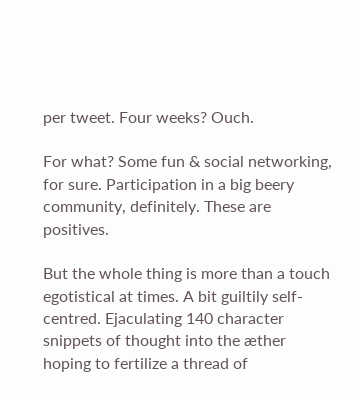per tweet. Four weeks? Ouch.

For what? Some fun & social networking, for sure. Participation in a big beery community, definitely. These are positives.

But the whole thing is more than a touch egotistical at times. A bit guiltily self-centred. Ejaculating 140 character snippets of thought into the æther hoping to fertilize a thread of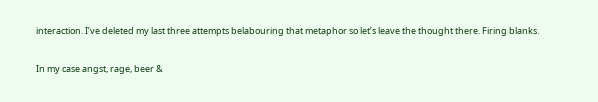interaction. I’ve deleted my last three attempts belabouring that metaphor so let’s leave the thought there. Firing blanks.

In my case angst, rage, beer &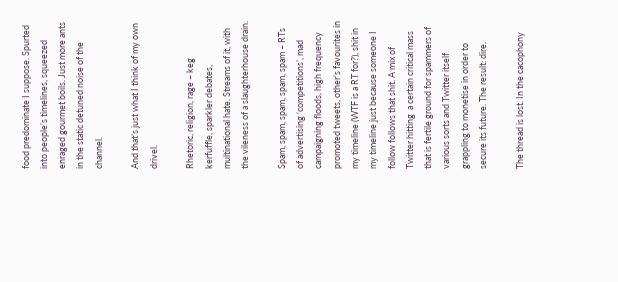food predominate I suppose. Spurted into people’s timelines, squeezed enraged gourmet boils. Just more ants in the static detuned noise of the channel.

And that’s just what I think of my own drivel.

Rhetoric, religion, rage – keg kerfuffle, sparkler debates, multinational hate. Streams of it, with the vileness of a slaughterhouse drain.

Spam, spam, spam, spam, spam – RTs of advertising ‘competitions’, mad campaigning floods, high frequency promoted tweets, other’s favourites in my timeline (WTF is a RT for?), shit in my timeline just because someone I follow follows that shit. A mix of Twitter hitting  a certain critical mass that is fertile ground for spammers of various sorts and Twitter itself grappling to monetise in order to secure its future. The result: dire.

The thread is lost. In the cacophony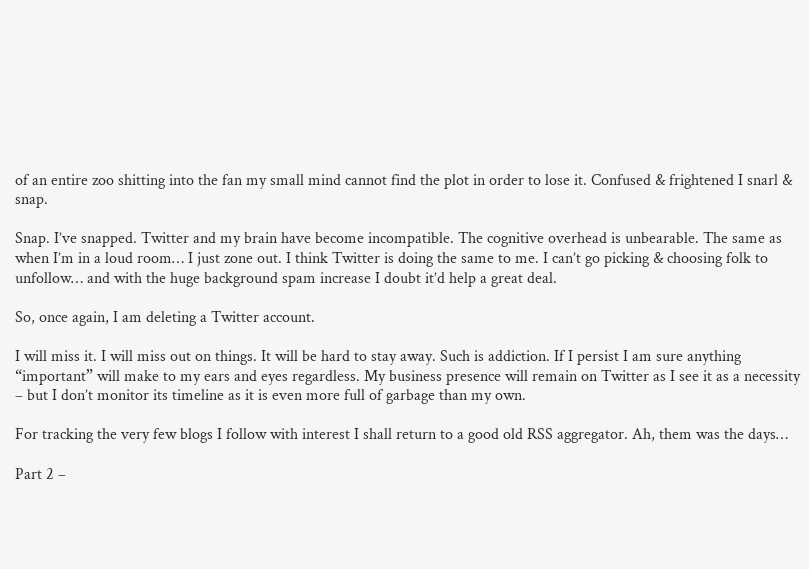of an entire zoo shitting into the fan my small mind cannot find the plot in order to lose it. Confused & frightened I snarl & snap.

Snap. I’ve snapped. Twitter and my brain have become incompatible. The cognitive overhead is unbearable. The same as when I’m in a loud room… I just zone out. I think Twitter is doing the same to me. I can’t go picking & choosing folk to unfollow… and with the huge background spam increase I doubt it’d help a great deal.

So, once again, I am deleting a Twitter account.

I will miss it. I will miss out on things. It will be hard to stay away. Such is addiction. If I persist I am sure anything “important” will make to my ears and eyes regardless. My business presence will remain on Twitter as I see it as a necessity – but I don’t monitor its timeline as it is even more full of garbage than my own.

For tracking the very few blogs I follow with interest I shall return to a good old RSS aggregator. Ah, them was the days…

Part 2 –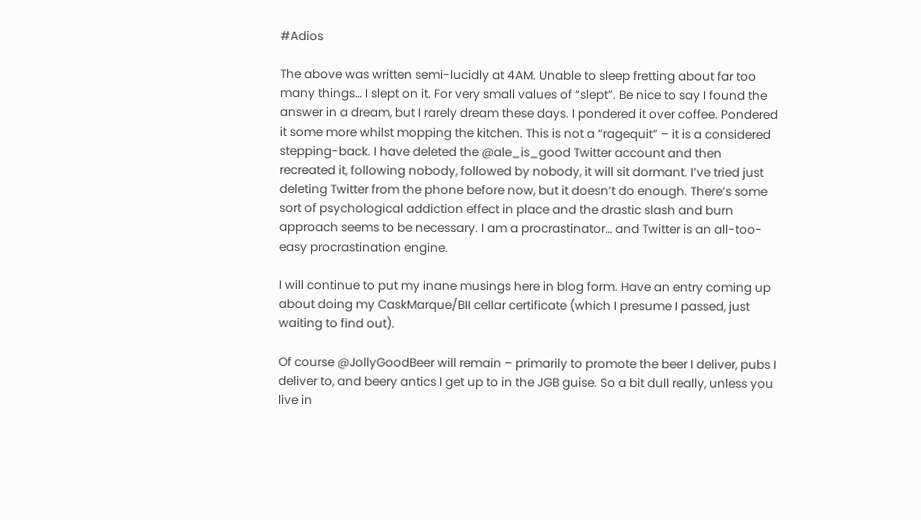#Adios

The above was written semi-lucidly at 4AM. Unable to sleep fretting about far too many things… I slept on it. For very small values of “slept”. Be nice to say I found the answer in a dream, but I rarely dream these days. I pondered it over coffee. Pondered it some more whilst mopping the kitchen. This is not a “ragequit” – it is a considered stepping-back. I have deleted the @ale_is_good Twitter account and then recreated it, following nobody, followed by nobody, it will sit dormant. I’ve tried just deleting Twitter from the phone before now, but it doesn’t do enough. There’s some sort of psychological addiction effect in place and the drastic slash and burn approach seems to be necessary. I am a procrastinator… and Twitter is an all-too-easy procrastination engine.

I will continue to put my inane musings here in blog form. Have an entry coming up about doing my CaskMarque/BII cellar certificate (which I presume I passed, just waiting to find out).

Of course @JollyGoodBeer will remain – primarily to promote the beer I deliver, pubs I deliver to, and beery antics I get up to in the JGB guise. So a bit dull really, unless you live in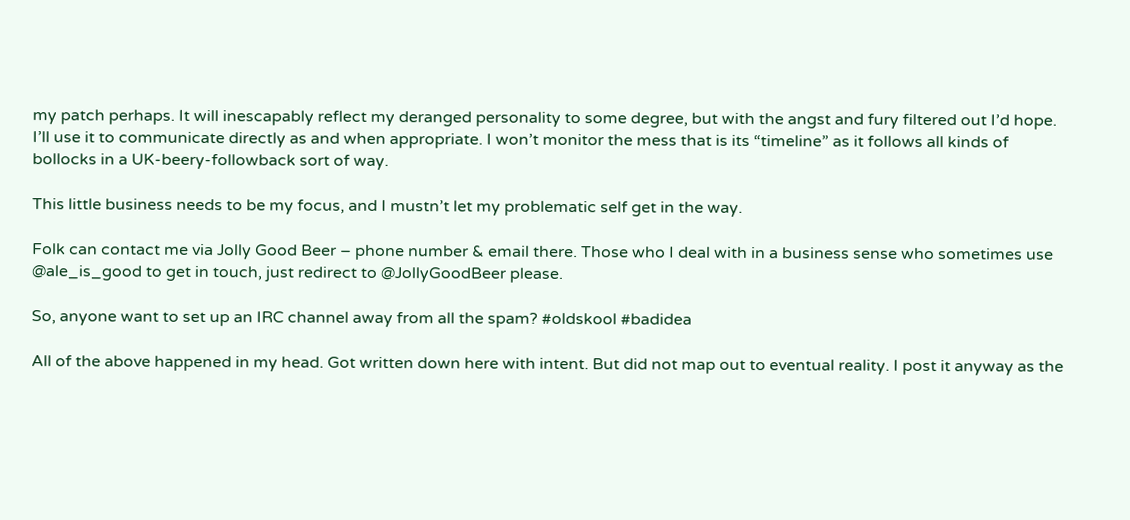my patch perhaps. It will inescapably reflect my deranged personality to some degree, but with the angst and fury filtered out I’d hope. I’ll use it to communicate directly as and when appropriate. I won’t monitor the mess that is its “timeline” as it follows all kinds of bollocks in a UK-beery-followback sort of way.

This little business needs to be my focus, and I mustn’t let my problematic self get in the way.

Folk can contact me via Jolly Good Beer – phone number & email there. Those who I deal with in a business sense who sometimes use @ale_is_good to get in touch, just redirect to @JollyGoodBeer please.

So, anyone want to set up an IRC channel away from all the spam? #oldskool #badidea

All of the above happened in my head. Got written down here with intent. But did not map out to eventual reality. I post it anyway as the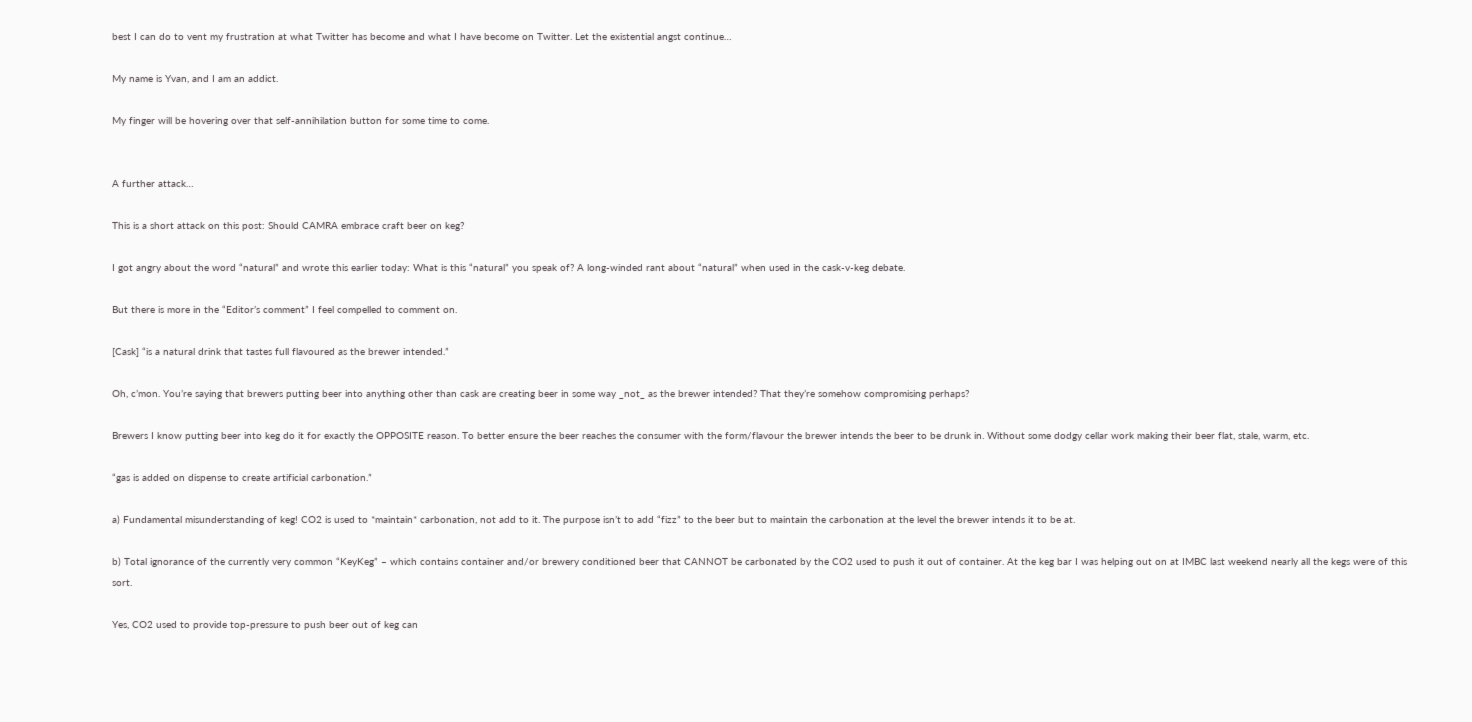best I can do to vent my frustration at what Twitter has become and what I have become on Twitter. Let the existential angst continue…

My name is Yvan, and I am an addict.

My finger will be hovering over that self-annihilation button for some time to come.


A further attack…

This is a short attack on this post: Should CAMRA embrace craft beer on keg?

I got angry about the word “natural” and wrote this earlier today: What is this “natural” you speak of? A long-winded rant about “natural” when used in the cask-v-keg debate.

But there is more in the “Editor’s comment” I feel compelled to comment on.

[Cask] “is a natural drink that tastes full flavoured as the brewer intended.”

Oh, c’mon. You’re saying that brewers putting beer into anything other than cask are creating beer in some way _not_ as the brewer intended? That they’re somehow compromising perhaps?

Brewers I know putting beer into keg do it for exactly the OPPOSITE reason. To better ensure the beer reaches the consumer with the form/flavour the brewer intends the beer to be drunk in. Without some dodgy cellar work making their beer flat, stale, warm, etc.

“gas is added on dispense to create artificial carbonation.”

a) Fundamental misunderstanding of keg! CO2 is used to *maintain* carbonation, not add to it. The purpose isn’t to add “fizz” to the beer but to maintain the carbonation at the level the brewer intends it to be at.

b) Total ignorance of the currently very common “KeyKeg” – which contains container and/or brewery conditioned beer that CANNOT be carbonated by the CO2 used to push it out of container. At the keg bar I was helping out on at IMBC last weekend nearly all the kegs were of this sort.

Yes, CO2 used to provide top-pressure to push beer out of keg can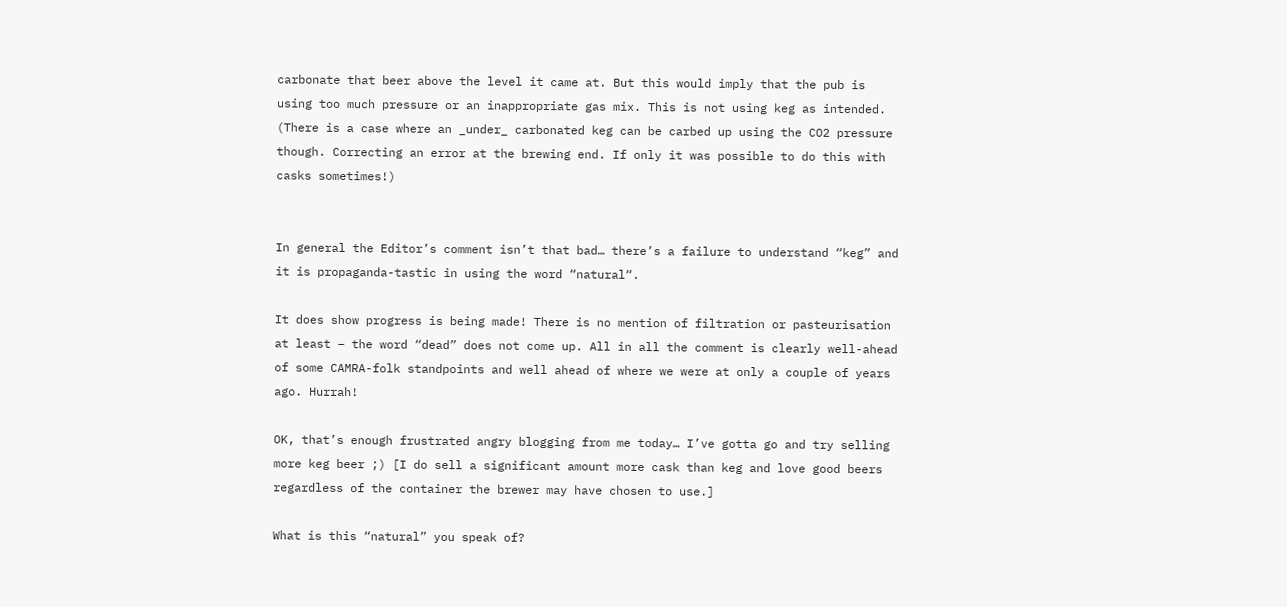carbonate that beer above the level it came at. But this would imply that the pub is using too much pressure or an inappropriate gas mix. This is not using keg as intended. (There is a case where an _under_ carbonated keg can be carbed up using the CO2 pressure though. Correcting an error at the brewing end. If only it was possible to do this with casks sometimes!)


In general the Editor’s comment isn’t that bad… there’s a failure to understand “keg” and it is propaganda-tastic in using the word “natural“.

It does show progress is being made! There is no mention of filtration or pasteurisation at least – the word “dead” does not come up. All in all the comment is clearly well-ahead of some CAMRA-folk standpoints and well ahead of where we were at only a couple of years ago. Hurrah!

OK, that’s enough frustrated angry blogging from me today… I’ve gotta go and try selling more keg beer ;) [I do sell a significant amount more cask than keg and love good beers regardless of the container the brewer may have chosen to use.]

What is this “natural” you speak of?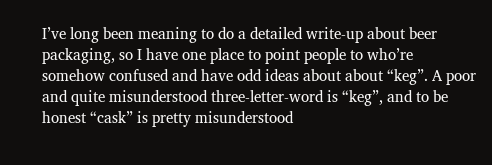I’ve long been meaning to do a detailed write-up about beer packaging, so I have one place to point people to who’re somehow confused and have odd ideas about about “keg”. A poor and quite misunderstood three-letter-word is “keg”, and to be honest “cask” is pretty misunderstood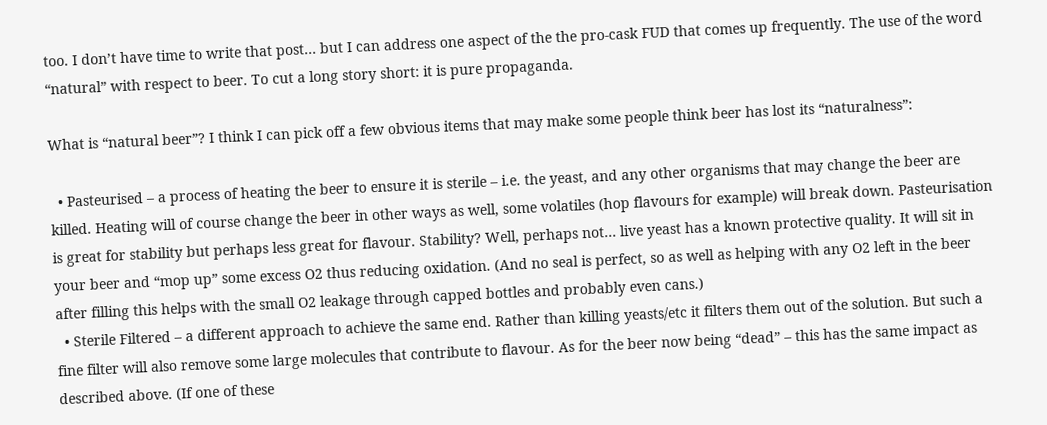too. I don’t have time to write that post… but I can address one aspect of the the pro-cask FUD that comes up frequently. The use of the word “natural” with respect to beer. To cut a long story short: it is pure propaganda.

What is “natural beer”? I think I can pick off a few obvious items that may make some people think beer has lost its “naturalness”:

  • Pasteurised – a process of heating the beer to ensure it is sterile – i.e. the yeast, and any other organisms that may change the beer are killed. Heating will of course change the beer in other ways as well, some volatiles (hop flavours for example) will break down. Pasteurisation is great for stability but perhaps less great for flavour. Stability? Well, perhaps not… live yeast has a known protective quality. It will sit in your beer and “mop up” some excess O2 thus reducing oxidation. (And no seal is perfect, so as well as helping with any O2 left in the beer after filling this helps with the small O2 leakage through capped bottles and probably even cans.)
  • Sterile Filtered – a different approach to achieve the same end. Rather than killing yeasts/etc it filters them out of the solution. But such a fine filter will also remove some large molecules that contribute to flavour. As for the beer now being “dead” – this has the same impact as described above. (If one of these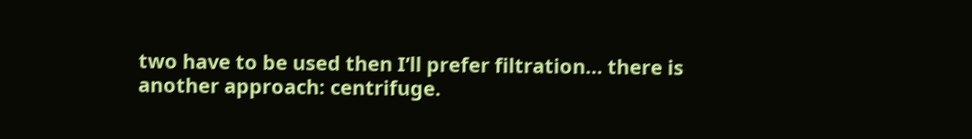two have to be used then I’ll prefer filtration… there is another approach: centrifuge.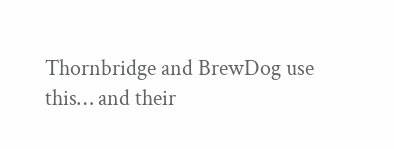Thornbridge and BrewDog use this… and their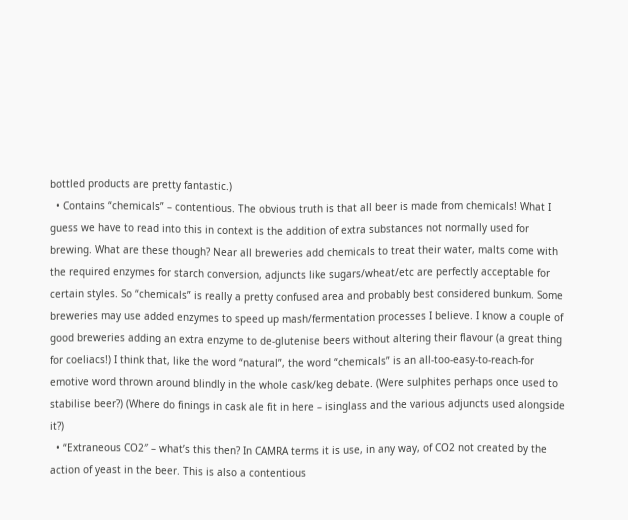bottled products are pretty fantastic.)
  • Contains “chemicals” – contentious. The obvious truth is that all beer is made from chemicals! What I guess we have to read into this in context is the addition of extra substances not normally used for brewing. What are these though? Near all breweries add chemicals to treat their water, malts come with the required enzymes for starch conversion, adjuncts like sugars/wheat/etc are perfectly acceptable for certain styles. So “chemicals” is really a pretty confused area and probably best considered bunkum. Some breweries may use added enzymes to speed up mash/fermentation processes I believe. I know a couple of good breweries adding an extra enzyme to de-glutenise beers without altering their flavour (a great thing for coeliacs!) I think that, like the word “natural”, the word “chemicals” is an all-too-easy-to-reach-for emotive word thrown around blindly in the whole cask/keg debate. (Were sulphites perhaps once used to stabilise beer?) (Where do finings in cask ale fit in here – isinglass and the various adjuncts used alongside it?)
  • “Extraneous CO2″ – what’s this then? In CAMRA terms it is use, in any way, of CO2 not created by the action of yeast in the beer. This is also a contentious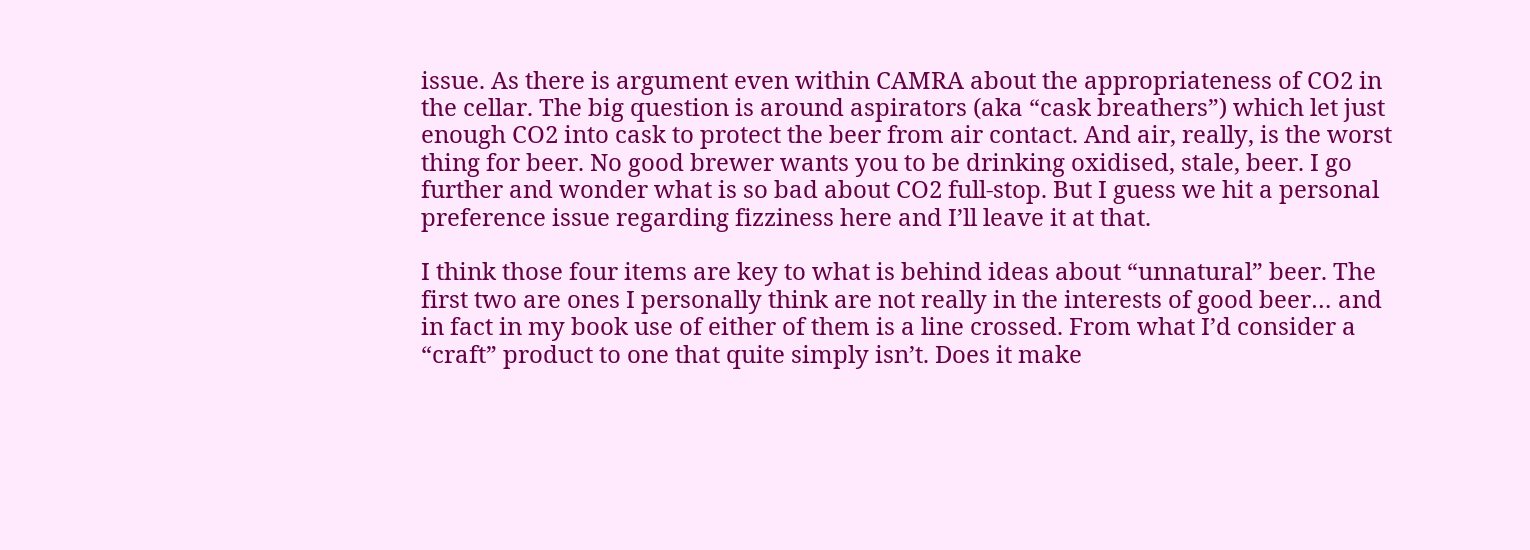issue. As there is argument even within CAMRA about the appropriateness of CO2 in the cellar. The big question is around aspirators (aka “cask breathers”) which let just enough CO2 into cask to protect the beer from air contact. And air, really, is the worst thing for beer. No good brewer wants you to be drinking oxidised, stale, beer. I go further and wonder what is so bad about CO2 full-stop. But I guess we hit a personal preference issue regarding fizziness here and I’ll leave it at that.

I think those four items are key to what is behind ideas about “unnatural” beer. The first two are ones I personally think are not really in the interests of good beer… and in fact in my book use of either of them is a line crossed. From what I’d consider a “craft” product to one that quite simply isn’t. Does it make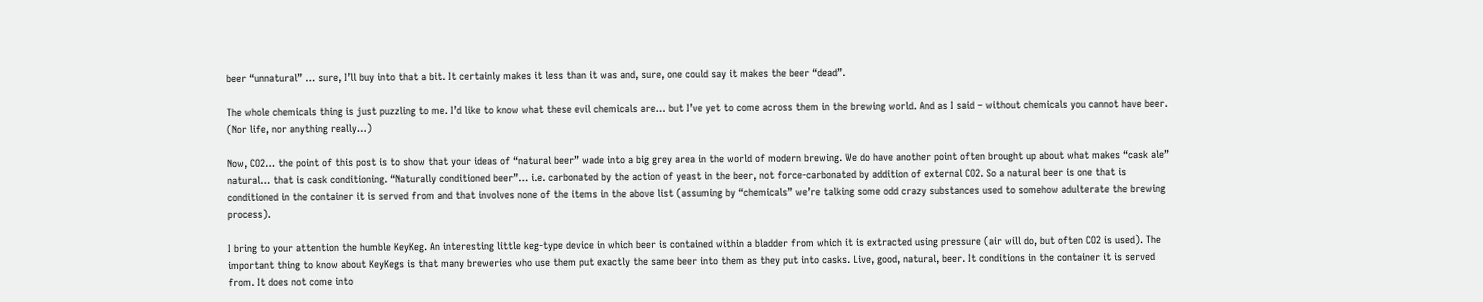beer “unnatural” … sure, I’ll buy into that a bit. It certainly makes it less than it was and, sure, one could say it makes the beer “dead”.

The whole chemicals thing is just puzzling to me. I’d like to know what these evil chemicals are… but I’ve yet to come across them in the brewing world. And as I said – without chemicals you cannot have beer. (Nor life, nor anything really…)

Now, CO2… the point of this post is to show that your ideas of “natural beer” wade into a big grey area in the world of modern brewing. We do have another point often brought up about what makes “cask ale” natural… that is cask conditioning. “Naturally conditioned beer”… i.e. carbonated by the action of yeast in the beer, not force-carbonated by addition of external CO2. So a natural beer is one that is conditioned in the container it is served from and that involves none of the items in the above list (assuming by “chemicals” we’re talking some odd crazy substances used to somehow adulterate the brewing process).

I bring to your attention the humble KeyKeg. An interesting little keg-type device in which beer is contained within a bladder from which it is extracted using pressure (air will do, but often CO2 is used). The important thing to know about KeyKegs is that many breweries who use them put exactly the same beer into them as they put into casks. Live, good, natural, beer. It conditions in the container it is served from. It does not come into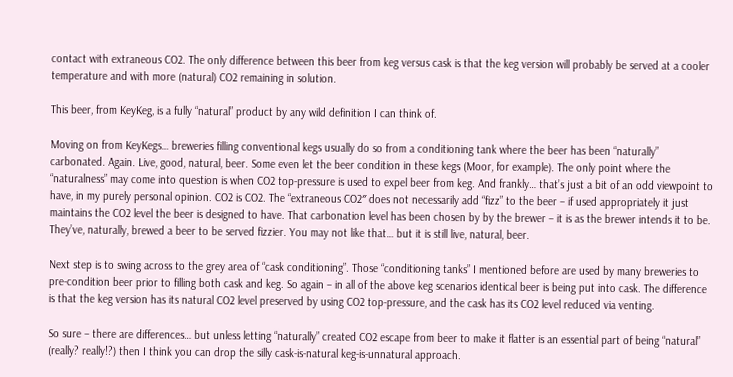contact with extraneous CO2. The only difference between this beer from keg versus cask is that the keg version will probably be served at a cooler temperature and with more (natural) CO2 remaining in solution.

This beer, from KeyKeg, is a fully “natural” product by any wild definition I can think of.

Moving on from KeyKegs… breweries filling conventional kegs usually do so from a conditioning tank where the beer has been “naturally” carbonated. Again. Live, good, natural, beer. Some even let the beer condition in these kegs (Moor, for example). The only point where the “naturalness” may come into question is when CO2 top-pressure is used to expel beer from keg. And frankly… that’s just a bit of an odd viewpoint to have, in my purely personal opinion. CO2 is CO2. The “extraneous CO2″ does not necessarily add “fizz” to the beer – if used appropriately it just maintains the CO2 level the beer is designed to have. That carbonation level has been chosen by by the brewer – it is as the brewer intends it to be. They’ve, naturally, brewed a beer to be served fizzier. You may not like that… but it is still live, natural, beer.

Next step is to swing across to the grey area of “cask conditioning”. Those “conditioning tanks” I mentioned before are used by many breweries to pre-condition beer prior to filling both cask and keg. So again – in all of the above keg scenarios identical beer is being put into cask. The difference is that the keg version has its natural CO2 level preserved by using CO2 top-pressure, and the cask has its CO2 level reduced via venting.

So sure – there are differences… but unless letting “naturally” created CO2 escape from beer to make it flatter is an essential part of being “natural” (really? really!?) then I think you can drop the silly cask-is-natural keg-is-unnatural approach.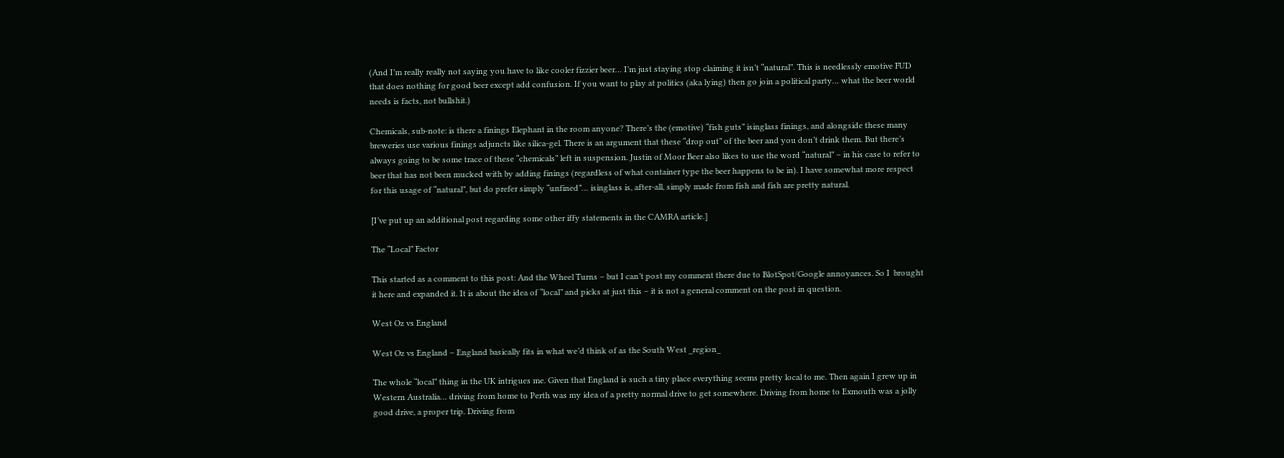(And I’m really really not saying you have to like cooler fizzier beer… I’m just staying stop claiming it isn’t “natural”. This is needlessly emotive FUD that does nothing for good beer except add confusion. If you want to play at politics (aka lying) then go join a political party… what the beer world needs is facts, not bullshit.)

Chemicals, sub-note: is there a finings Elephant in the room anyone? There’s the (emotive) “fish guts” isinglass finings, and alongside these many breweries use various finings adjuncts like silica-gel. There is an argument that these “drop out” of the beer and you don’t drink them. But there’s always going to be some trace of these “chemicals” left in suspension. Justin of Moor Beer also likes to use the word “natural” – in his case to refer to beer that has not been mucked with by adding finings (regardless of what container type the beer happens to be in). I have somewhat more respect for this usage of “natural”, but do prefer simply “unfined”… isinglass is, after-all, simply made from fish and fish are pretty natural.

[I’ve put up an additional post regarding some other iffy statements in the CAMRA article.]

The “Local” Factor

This started as a comment to this post: And the Wheel Turns – but I can’t post my comment there due to BlotSpot/Google annoyances. So I  brought it here and expanded it. It is about the idea of “local” and picks at just this – it is not a general comment on the post in question.

West Oz vs England

West Oz vs England – England basically fits in what we’d think of as the South West _region_

The whole “local” thing in the UK intrigues me. Given that England is such a tiny place everything seems pretty local to me. Then again I grew up in Western Australia… driving from home to Perth was my idea of a pretty normal drive to get somewhere. Driving from home to Exmouth was a jolly good drive, a proper trip. Driving from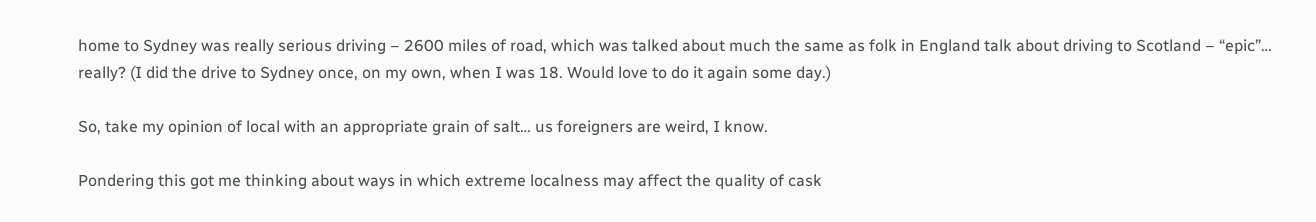home to Sydney was really serious driving – 2600 miles of road, which was talked about much the same as folk in England talk about driving to Scotland – “epic”… really? (I did the drive to Sydney once, on my own, when I was 18. Would love to do it again some day.)

So, take my opinion of local with an appropriate grain of salt… us foreigners are weird, I know.

Pondering this got me thinking about ways in which extreme localness may affect the quality of cask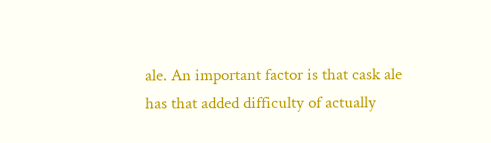ale. An important factor is that cask ale has that added difficulty of actually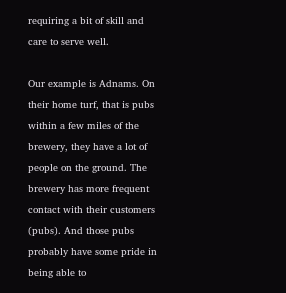requiring a bit of skill and care to serve well.

Our example is Adnams. On their home turf, that is pubs within a few miles of the brewery, they have a lot of people on the ground. The brewery has more frequent contact with their customers (pubs). And those pubs probably have some pride in being able to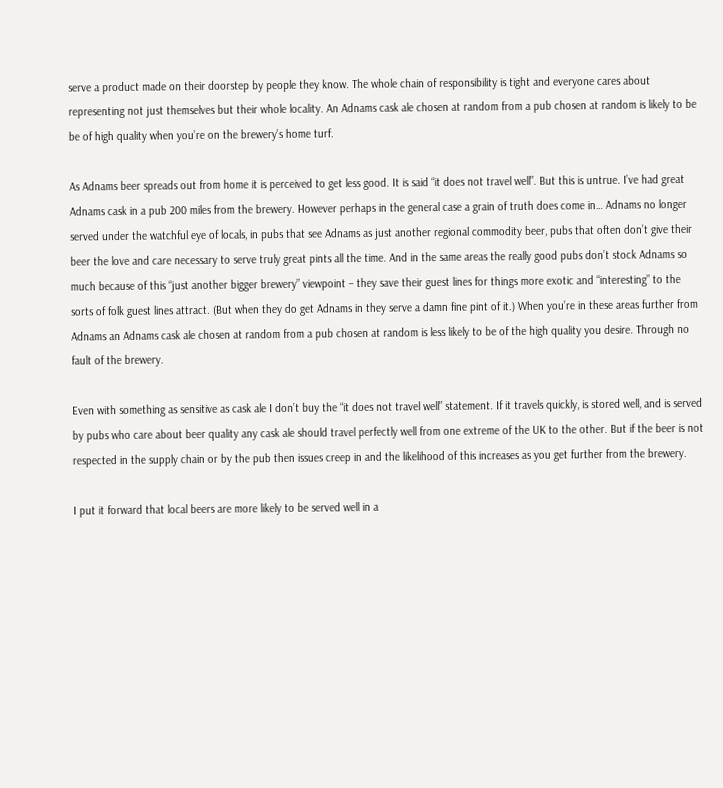serve a product made on their doorstep by people they know. The whole chain of responsibility is tight and everyone cares about representing not just themselves but their whole locality. An Adnams cask ale chosen at random from a pub chosen at random is likely to be be of high quality when you’re on the brewery’s home turf.

As Adnams beer spreads out from home it is perceived to get less good. It is said “it does not travel well”. But this is untrue. I’ve had great Adnams cask in a pub 200 miles from the brewery. However perhaps in the general case a grain of truth does come in… Adnams no longer served under the watchful eye of locals, in pubs that see Adnams as just another regional commodity beer, pubs that often don’t give their beer the love and care necessary to serve truly great pints all the time. And in the same areas the really good pubs don’t stock Adnams so much because of this “just another bigger brewery” viewpoint – they save their guest lines for things more exotic and “interesting” to the sorts of folk guest lines attract. (But when they do get Adnams in they serve a damn fine pint of it.) When you’re in these areas further from Adnams an Adnams cask ale chosen at random from a pub chosen at random is less likely to be of the high quality you desire. Through no fault of the brewery.

Even with something as sensitive as cask ale I don’t buy the “it does not travel well” statement. If it travels quickly, is stored well, and is served by pubs who care about beer quality any cask ale should travel perfectly well from one extreme of the UK to the other. But if the beer is not respected in the supply chain or by the pub then issues creep in and the likelihood of this increases as you get further from the brewery.

I put it forward that local beers are more likely to be served well in a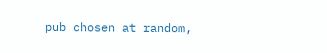pub chosen at random,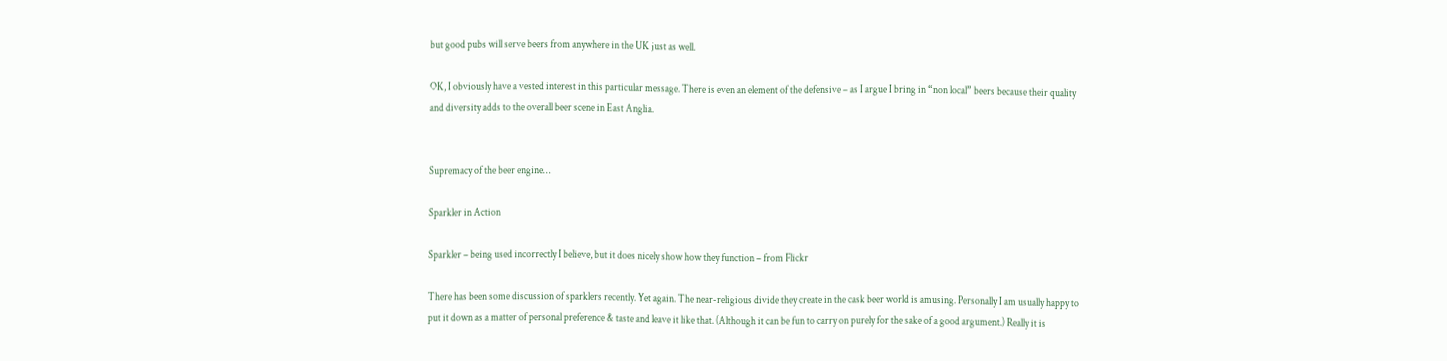but good pubs will serve beers from anywhere in the UK just as well.

OK, I obviously have a vested interest in this particular message. There is even an element of the defensive – as I argue I bring in “non local” beers because their quality and diversity adds to the overall beer scene in East Anglia.


Supremacy of the beer engine…

Sparkler in Action

Sparkler – being used incorrectly I believe, but it does nicely show how they function – from Flickr

There has been some discussion of sparklers recently. Yet again. The near-religious divide they create in the cask beer world is amusing. Personally I am usually happy to put it down as a matter of personal preference & taste and leave it like that. (Although it can be fun to carry on purely for the sake of a good argument.) Really it is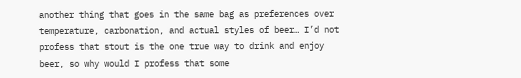another thing that goes in the same bag as preferences over temperature, carbonation, and actual styles of beer… I’d not profess that stout is the one true way to drink and enjoy beer, so why would I profess that some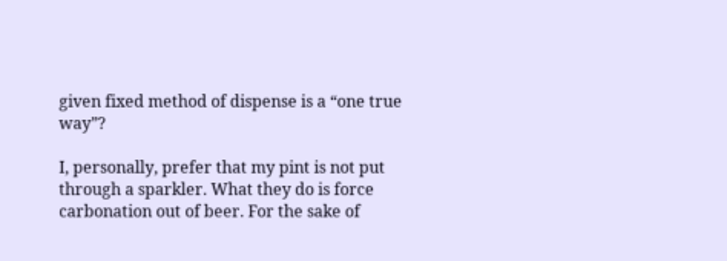given fixed method of dispense is a “one true way”?

I, personally, prefer that my pint is not put through a sparkler. What they do is force carbonation out of beer. For the sake of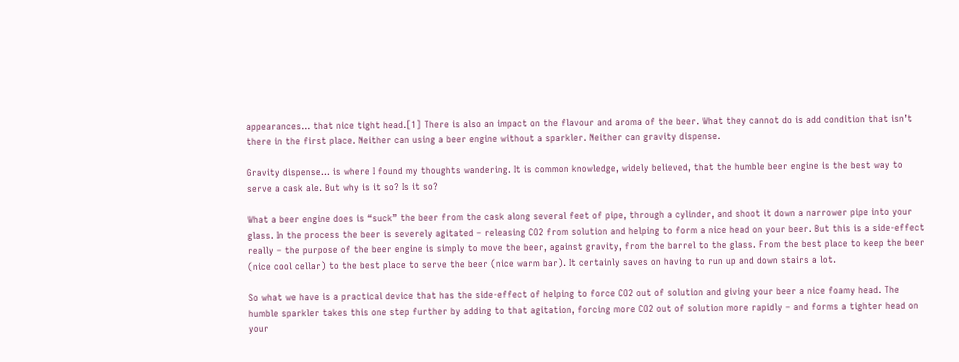appearances… that nice tight head.[1] There is also an impact on the flavour and aroma of the beer. What they cannot do is add condition that isn’t there in the first place. Neither can using a beer engine without a sparkler. Neither can gravity dispense.

Gravity dispense… is where I found my thoughts wandering. It is common knowledge, widely believed, that the humble beer engine is the best way to serve a cask ale. But why is it so? Is it so?

What a beer engine does is “suck” the beer from the cask along several feet of pipe, through a cylinder, and shoot it down a narrower pipe into your glass. In the process the beer is severely agitated – releasing CO2 from solution and helping to form a nice head on your beer. But this is a side-effect really – the purpose of the beer engine is simply to move the beer, against gravity, from the barrel to the glass. From the best place to keep the beer (nice cool cellar) to the best place to serve the beer (nice warm bar). It certainly saves on having to run up and down stairs a lot.

So what we have is a practical device that has the side-effect of helping to force CO2 out of solution and giving your beer a nice foamy head. The humble sparkler takes this one step further by adding to that agitation, forcing more CO2 out of solution more rapidly – and forms a tighter head on your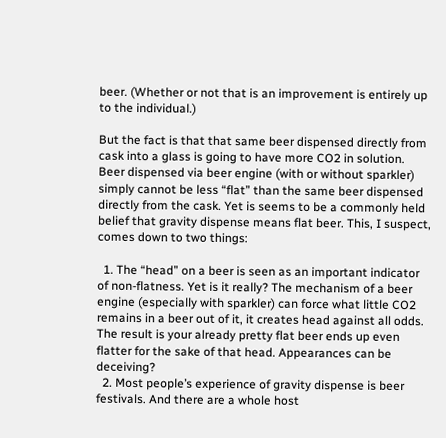beer. (Whether or not that is an improvement is entirely up to the individual.)

But the fact is that that same beer dispensed directly from cask into a glass is going to have more CO2 in solution. Beer dispensed via beer engine (with or without sparkler) simply cannot be less “flat” than the same beer dispensed directly from the cask. Yet is seems to be a commonly held belief that gravity dispense means flat beer. This, I suspect, comes down to two things:

  1. The “head” on a beer is seen as an important indicator of non-flatness. Yet is it really? The mechanism of a beer engine (especially with sparkler) can force what little CO2 remains in a beer out of it, it creates head against all odds. The result is your already pretty flat beer ends up even flatter for the sake of that head. Appearances can be deceiving?
  2. Most people’s experience of gravity dispense is beer festivals. And there are a whole host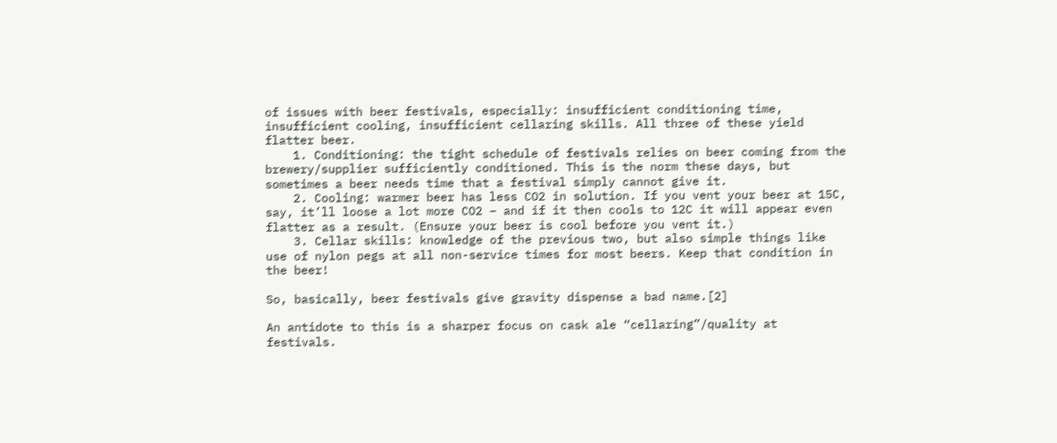of issues with beer festivals, especially: insufficient conditioning time, insufficient cooling, insufficient cellaring skills. All three of these yield flatter beer.
    1. Conditioning: the tight schedule of festivals relies on beer coming from the brewery/supplier sufficiently conditioned. This is the norm these days, but sometimes a beer needs time that a festival simply cannot give it.
    2. Cooling: warmer beer has less CO2 in solution. If you vent your beer at 15C, say, it’ll loose a lot more CO2 – and if it then cools to 12C it will appear even flatter as a result. (Ensure your beer is cool before you vent it.)
    3. Cellar skills: knowledge of the previous two, but also simple things like use of nylon pegs at all non-service times for most beers. Keep that condition in the beer!

So, basically, beer festivals give gravity dispense a bad name.[2]

An antidote to this is a sharper focus on cask ale “cellaring”/quality at festivals.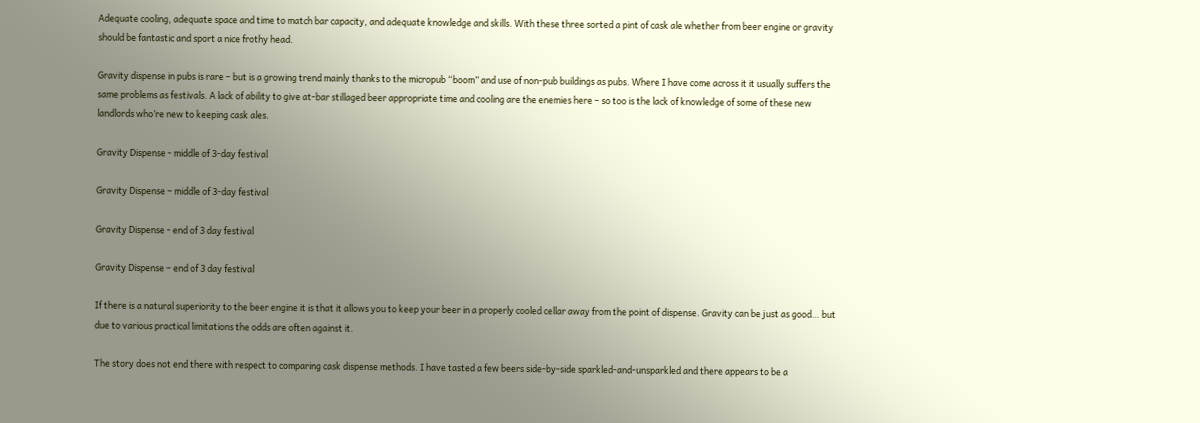Adequate cooling, adequate space and time to match bar capacity, and adequate knowledge and skills. With these three sorted a pint of cask ale whether from beer engine or gravity should be fantastic and sport a nice frothy head.

Gravity dispense in pubs is rare – but is a growing trend mainly thanks to the micropub “boom” and use of non-pub buildings as pubs. Where I have come across it it usually suffers the same problems as festivals. A lack of ability to give at-bar stillaged beer appropriate time and cooling are the enemies here – so too is the lack of knowledge of some of these new landlords who’re new to keeping cask ales.

Gravity Dispense - middle of 3-day festival

Gravity Dispense – middle of 3-day festival

Gravity Dispense - end of 3 day festival

Gravity Dispense – end of 3 day festival

If there is a natural superiority to the beer engine it is that it allows you to keep your beer in a properly cooled cellar away from the point of dispense. Gravity can be just as good… but due to various practical limitations the odds are often against it.

The story does not end there with respect to comparing cask dispense methods. I have tasted a few beers side-by-side sparkled-and-unsparkled and there appears to be a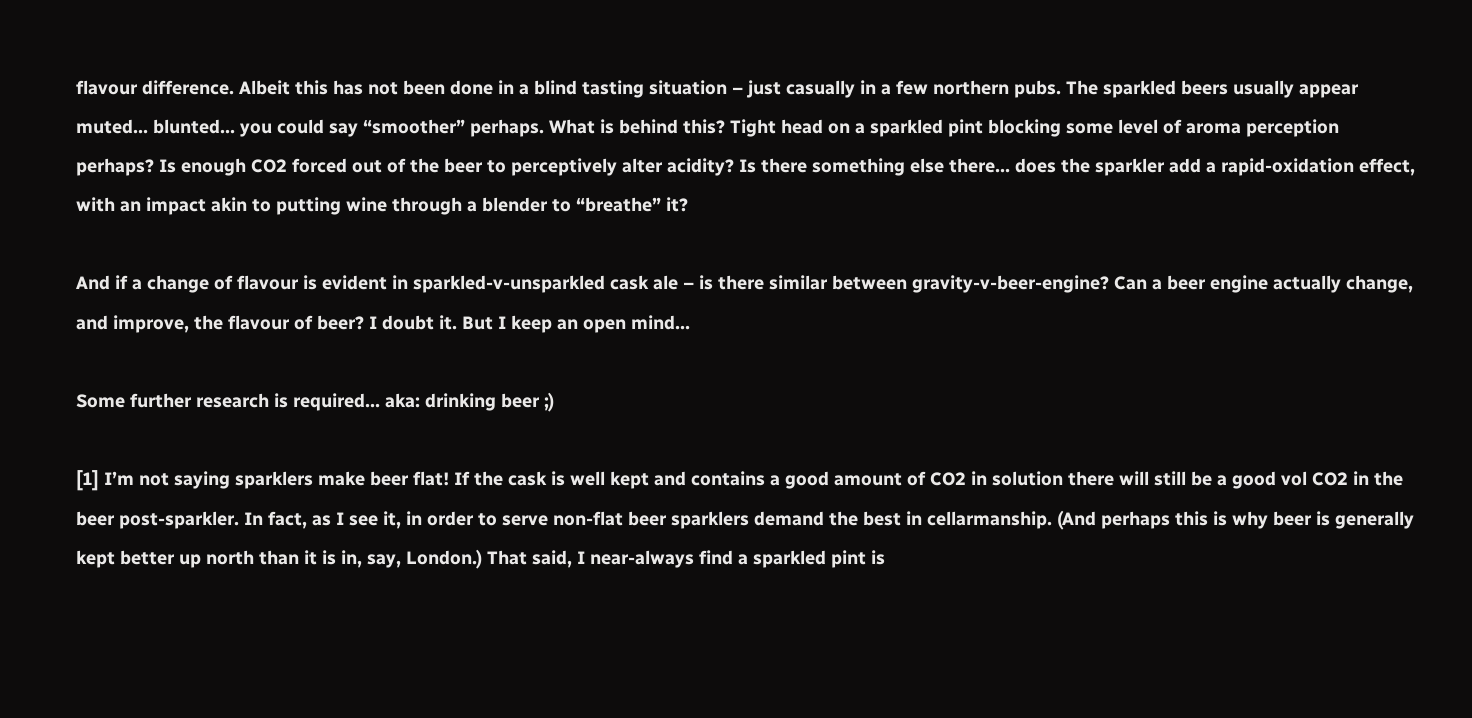flavour difference. Albeit this has not been done in a blind tasting situation – just casually in a few northern pubs. The sparkled beers usually appear muted… blunted… you could say “smoother” perhaps. What is behind this? Tight head on a sparkled pint blocking some level of aroma perception perhaps? Is enough CO2 forced out of the beer to perceptively alter acidity? Is there something else there… does the sparkler add a rapid-oxidation effect, with an impact akin to putting wine through a blender to “breathe” it?

And if a change of flavour is evident in sparkled-v-unsparkled cask ale – is there similar between gravity-v-beer-engine? Can a beer engine actually change, and improve, the flavour of beer? I doubt it. But I keep an open mind…

Some further research is required… aka: drinking beer ;)

[1] I’m not saying sparklers make beer flat! If the cask is well kept and contains a good amount of CO2 in solution there will still be a good vol CO2 in the beer post-sparkler. In fact, as I see it, in order to serve non-flat beer sparklers demand the best in cellarmanship. (And perhaps this is why beer is generally kept better up north than it is in, say, London.) That said, I near-always find a sparkled pint is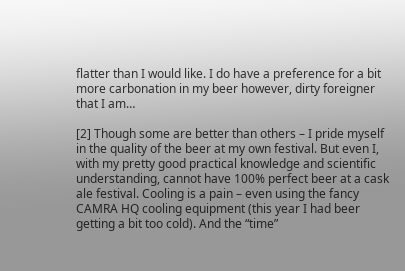flatter than I would like. I do have a preference for a bit more carbonation in my beer however, dirty foreigner that I am…

[2] Though some are better than others – I pride myself in the quality of the beer at my own festival. But even I, with my pretty good practical knowledge and scientific understanding, cannot have 100% perfect beer at a cask ale festival. Cooling is a pain – even using the fancy CAMRA HQ cooling equipment (this year I had beer getting a bit too cold). And the “time”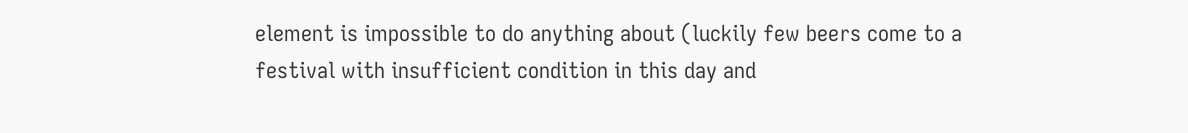element is impossible to do anything about (luckily few beers come to a festival with insufficient condition in this day and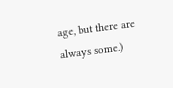age, but there are always some.)